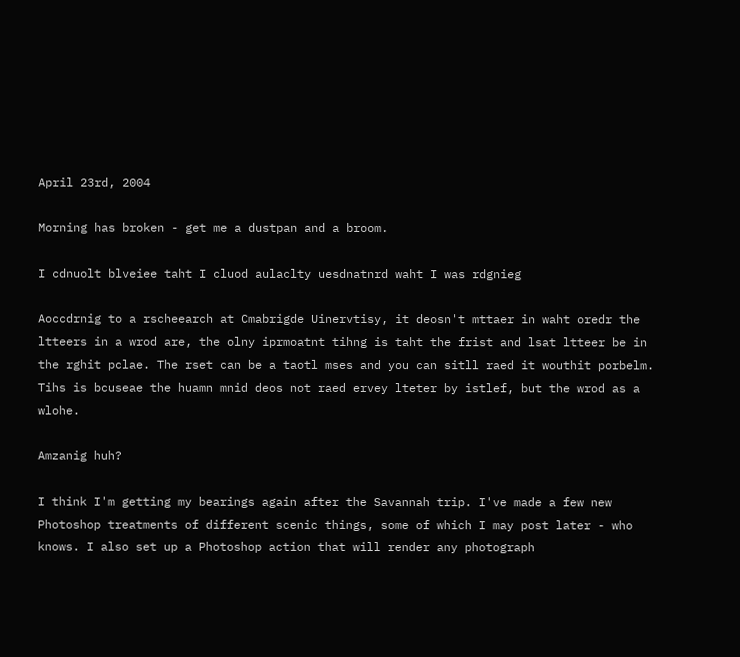April 23rd, 2004

Morning has broken - get me a dustpan and a broom.

I cdnuolt blveiee taht I cluod aulaclty uesdnatnrd waht I was rdgnieg

Aoccdrnig to a rscheearch at Cmabrigde Uinervtisy, it deosn't mttaer in waht oredr the ltteers in a wrod are, the olny iprmoatnt tihng is taht the frist and lsat ltteer be in the rghit pclae. The rset can be a taotl mses and you can sitll raed it wouthit porbelm. Tihs is bcuseae the huamn mnid deos not raed ervey lteter by istlef, but the wrod as a wlohe.

Amzanig huh?

I think I'm getting my bearings again after the Savannah trip. I've made a few new Photoshop treatments of different scenic things, some of which I may post later - who knows. I also set up a Photoshop action that will render any photograph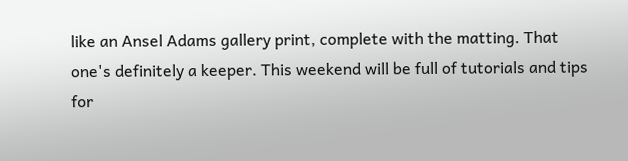like an Ansel Adams gallery print, complete with the matting. That one's definitely a keeper. This weekend will be full of tutorials and tips for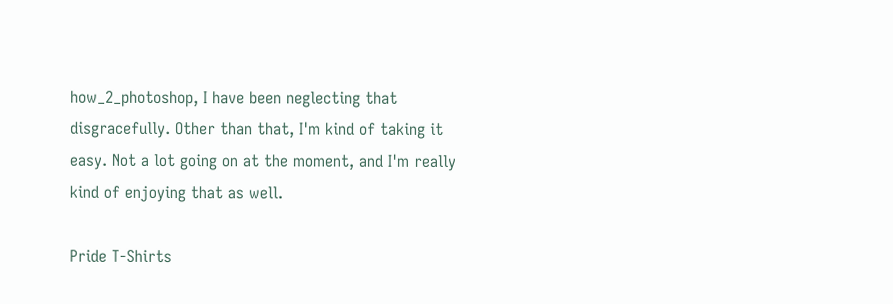how_2_photoshop, I have been neglecting that disgracefully. Other than that, I'm kind of taking it easy. Not a lot going on at the moment, and I'm really kind of enjoying that as well.

Pride T-Shirts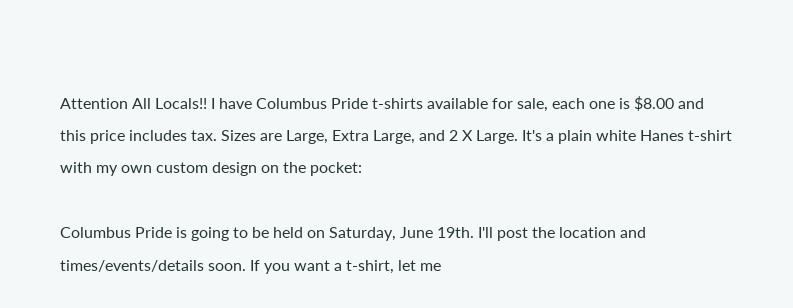Attention All Locals!! I have Columbus Pride t-shirts available for sale, each one is $8.00 and this price includes tax. Sizes are Large, Extra Large, and 2 X Large. It's a plain white Hanes t-shirt with my own custom design on the pocket:

Columbus Pride is going to be held on Saturday, June 19th. I'll post the location and times/events/details soon. If you want a t-shirt, let me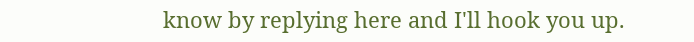know by replying here and I'll hook you up.